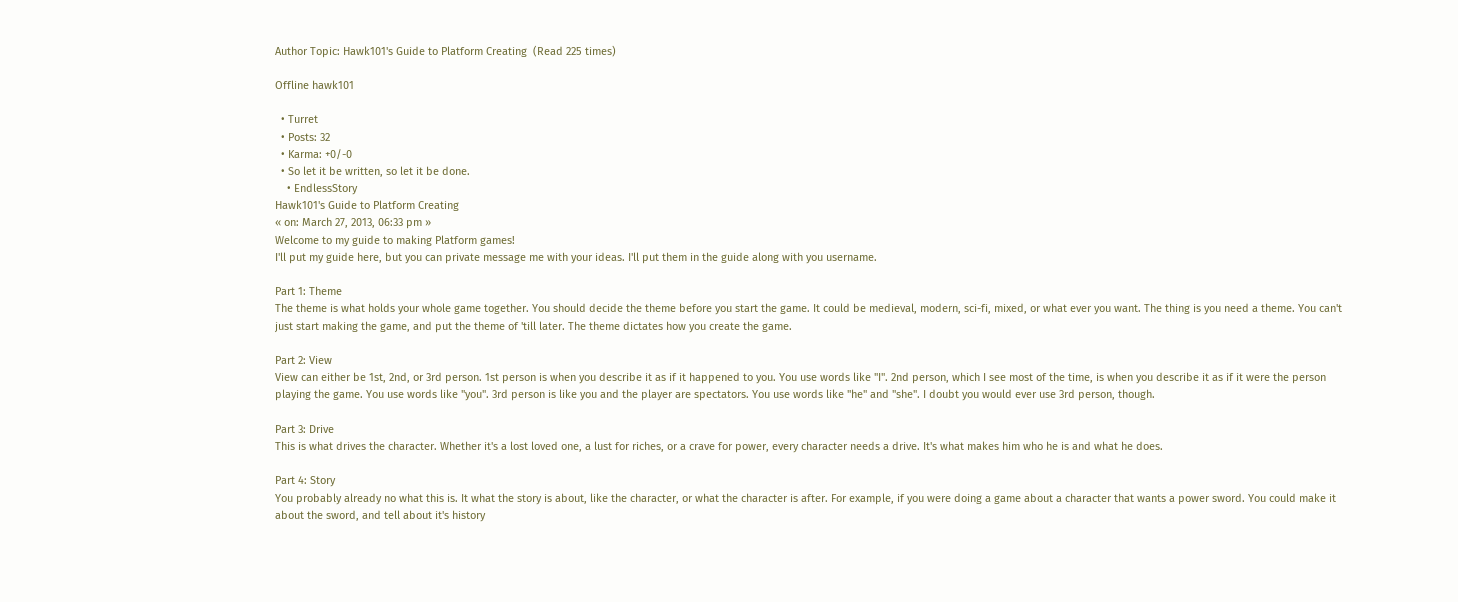Author Topic: Hawk101's Guide to Platform Creating  (Read 225 times)

Offline hawk101

  • Turret
  • Posts: 32
  • Karma: +0/-0
  • So let it be written, so let it be done.
    • EndlessStory
Hawk101's Guide to Platform Creating
« on: March 27, 2013, 06:33 pm »
Welcome to my guide to making Platform games!
I'll put my guide here, but you can private message me with your ideas. I'll put them in the guide along with you username.

Part 1: Theme
The theme is what holds your whole game together. You should decide the theme before you start the game. It could be medieval, modern, sci-fi, mixed, or what ever you want. The thing is you need a theme. You can't just start making the game, and put the theme of 'till later. The theme dictates how you create the game.

Part 2: View
View can either be 1st, 2nd, or 3rd person. 1st person is when you describe it as if it happened to you. You use words like "I". 2nd person, which I see most of the time, is when you describe it as if it were the person playing the game. You use words like "you". 3rd person is like you and the player are spectators. You use words like "he" and "she". I doubt you would ever use 3rd person, though.

Part 3: Drive
This is what drives the character. Whether it's a lost loved one, a lust for riches, or a crave for power, every character needs a drive. It's what makes him who he is and what he does.

Part 4: Story
You probably already no what this is. It what the story is about, like the character, or what the character is after. For example, if you were doing a game about a character that wants a power sword. You could make it about the sword, and tell about it's history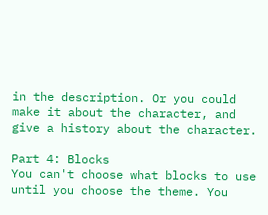in the description. Or you could make it about the character, and give a history about the character.

Part 4: Blocks
You can't choose what blocks to use until you choose the theme. You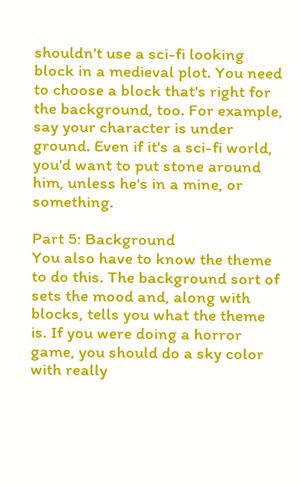shouldn't use a sci-fi looking block in a medieval plot. You need to choose a block that's right for the background, too. For example, say your character is under ground. Even if it's a sci-fi world, you'd want to put stone around him, unless he's in a mine, or something.

Part 5: Background
You also have to know the theme to do this. The background sort of sets the mood and, along with blocks, tells you what the theme is. If you were doing a horror game, you should do a sky color with really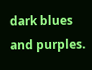dark blues and purples.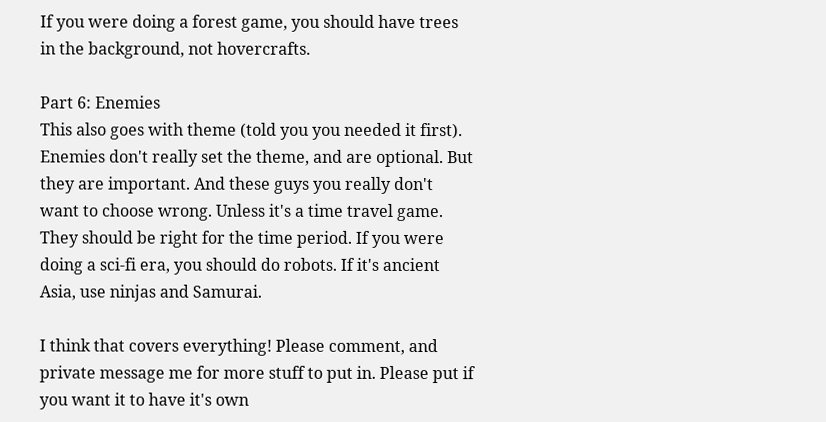If you were doing a forest game, you should have trees in the background, not hovercrafts.

Part 6: Enemies
This also goes with theme (told you you needed it first). Enemies don't really set the theme, and are optional. But they are important. And these guys you really don't want to choose wrong. Unless it's a time travel game. They should be right for the time period. If you were doing a sci-fi era, you should do robots. If it's ancient Asia, use ninjas and Samurai.

I think that covers everything! Please comment, and private message me for more stuff to put in. Please put if you want it to have it's own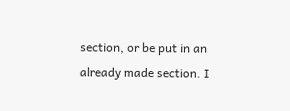section, or be put in an already made section. I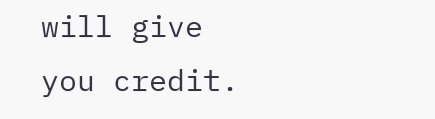will give you credit.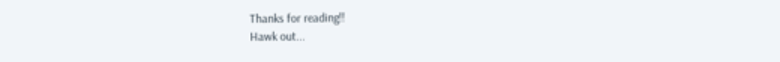Thanks for reading!!
Hawk out...